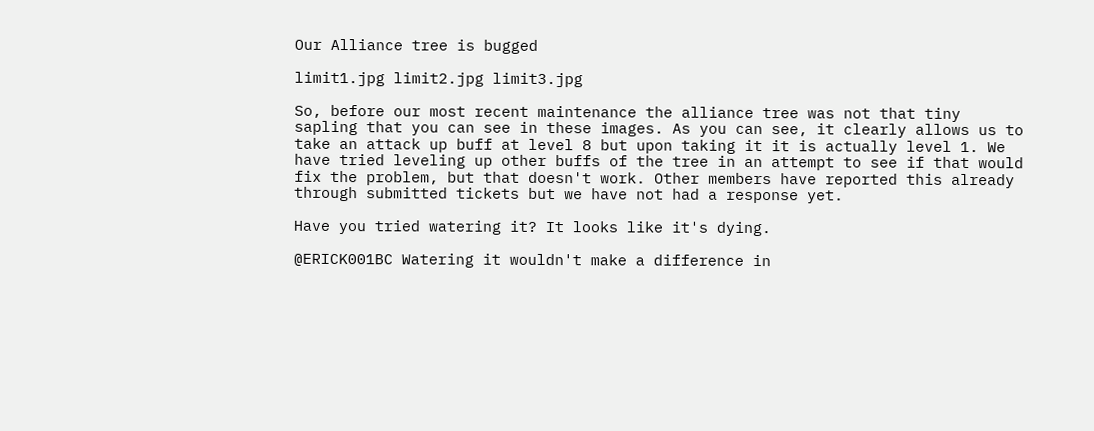Our Alliance tree is bugged

limit1.jpg limit2.jpg limit3.jpg

So, before our most recent maintenance the alliance tree was not that tiny sapling that you can see in these images. As you can see, it clearly allows us to take an attack up buff at level 8 but upon taking it it is actually level 1. We have tried leveling up other buffs of the tree in an attempt to see if that would fix the problem, but that doesn't work. Other members have reported this already through submitted tickets but we have not had a response yet.

Have you tried watering it? It looks like it's dying.

@ERICK001BC Watering it wouldn't make a difference in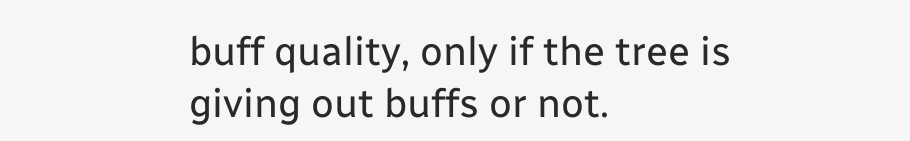buff quality, only if the tree is giving out buffs or not.